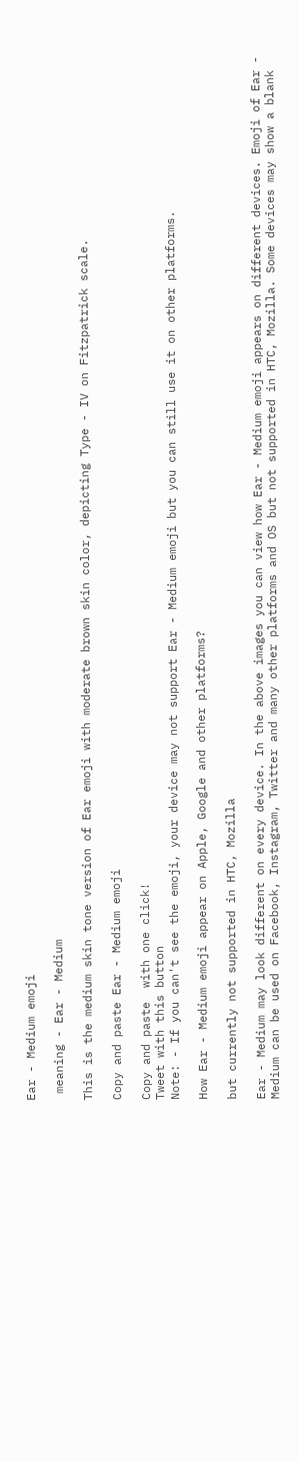Ear - Medium emoji

 meaning - Ear - Medium

This is the medium skin tone version of Ear emoji with moderate brown skin color, depicting Type - IV on Fitzpatrick scale.

Copy and paste Ear - Medium emoji

Copy and paste  with one click!
Tweet with this button
Note: - If you can't see the emoji, your device may not support Ear - Medium emoji but you can still use it on other platforms.

How Ear - Medium emoji appear on Apple, Google and other platforms?

but currently not supported in HTC, Mozilla

Ear - Medium may look different on every device. In the above images you can view how Ear - Medium emoji appears on different devices. Emoji of Ear - Medium can be used on Facebook, Instagram, Twitter and many other platforms and OS but not supported in HTC, Mozilla. Some devices may show a blank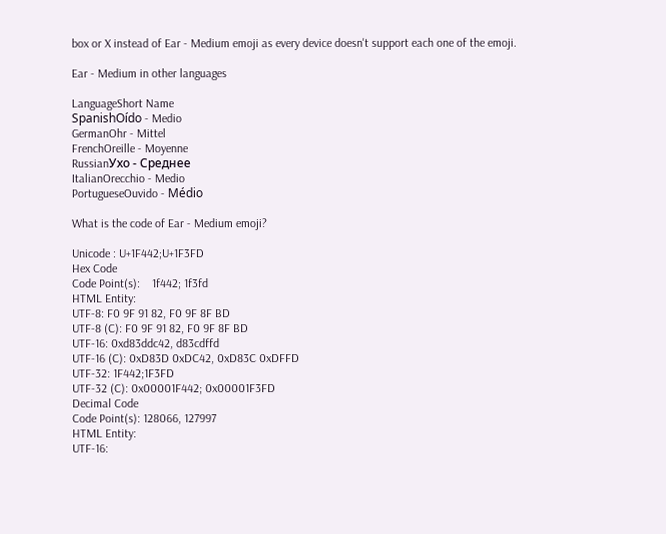box or X instead of Ear - Medium emoji as every device doesn't support each one of the emoji.

Ear - Medium in other languages

LanguageShort Name
SpanishOído - Medio
GermanOhr - Mittel
FrenchOreille - Moyenne
RussianУхо - Среднее
ItalianOrecchio - Medio
PortugueseOuvido - Médio

What is the code of Ear - Medium emoji?

Unicode : U+1F442;U+1F3FD
Hex Code
Code Point(s):    1f442; 1f3fd
HTML Entity:
UTF-8: F0 9F 91 82, F0 9F 8F BD
UTF-8 (C): F0 9F 91 82, F0 9F 8F BD
UTF-16: 0xd83ddc42, d83cdffd
UTF-16 (C): 0xD83D 0xDC42, 0xD83C 0xDFFD
UTF-32: 1F442;1F3FD
UTF-32 (C): 0x00001F442; 0x00001F3FD
Decimal Code
Code Point(s): 128066, 127997
HTML Entity:
UTF-16: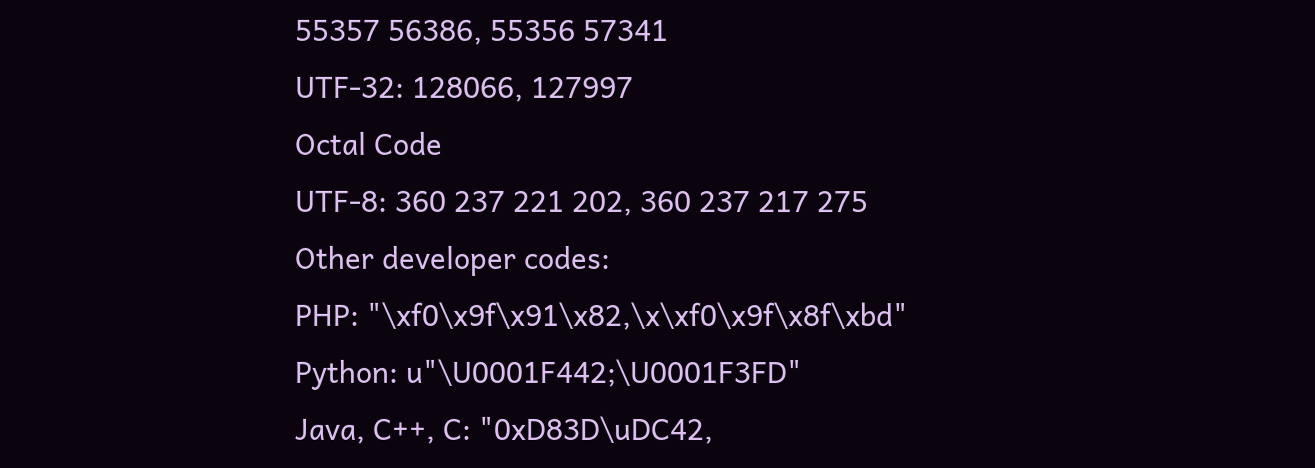55357 56386, 55356 57341
UTF-32: 128066, 127997
Octal Code
UTF-8: 360 237 221 202, 360 237 217 275
Other developer codes:
PHP: "\xf0\x9f\x91\x82,\x\xf0\x9f\x8f\xbd"
Python: u"\U0001F442;\U0001F3FD"
Java, C++, C: "0xD83D\uDC42,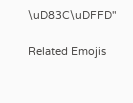\uD83C\uDFFD"

Related Emojis